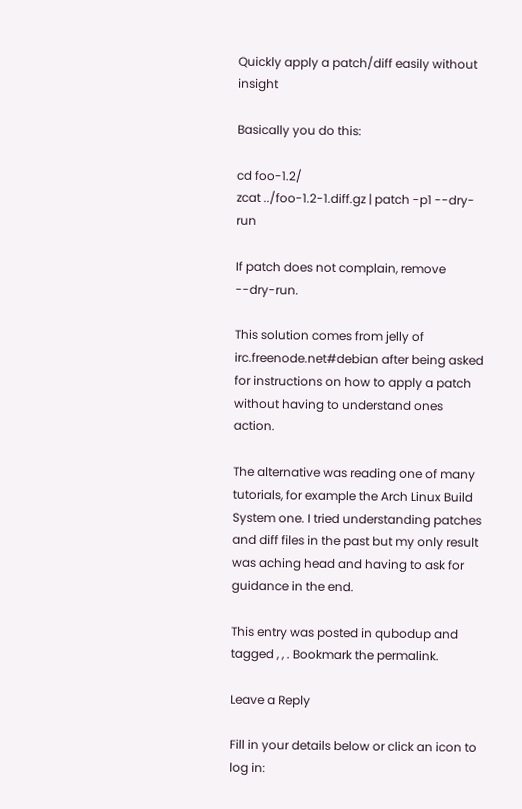Quickly apply a patch/diff easily without insight

Basically you do this:

cd foo-1.2/
zcat ../foo-1.2-1.diff.gz | patch -p1 --dry-run

If patch does not complain, remove --dry-run.

This solution comes from jelly of irc.freenode.net#debian after being asked for instructions on how to apply a patch without having to understand ones action.

The alternative was reading one of many tutorials, for example the Arch Linux Build System one. I tried understanding patches and diff files in the past but my only result was aching head and having to ask for guidance in the end.

This entry was posted in qubodup and tagged , , . Bookmark the permalink.

Leave a Reply

Fill in your details below or click an icon to log in: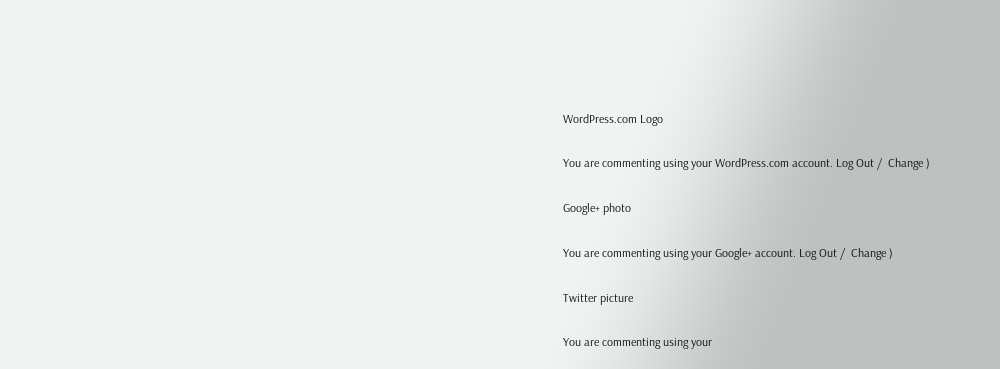WordPress.com Logo

You are commenting using your WordPress.com account. Log Out /  Change )

Google+ photo

You are commenting using your Google+ account. Log Out /  Change )

Twitter picture

You are commenting using your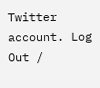Twitter account. Log Out /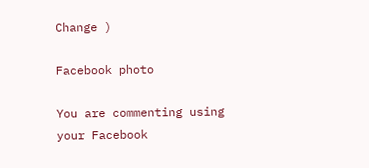Change )

Facebook photo

You are commenting using your Facebook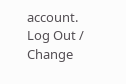account. Log Out /  Change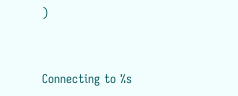)


Connecting to %s